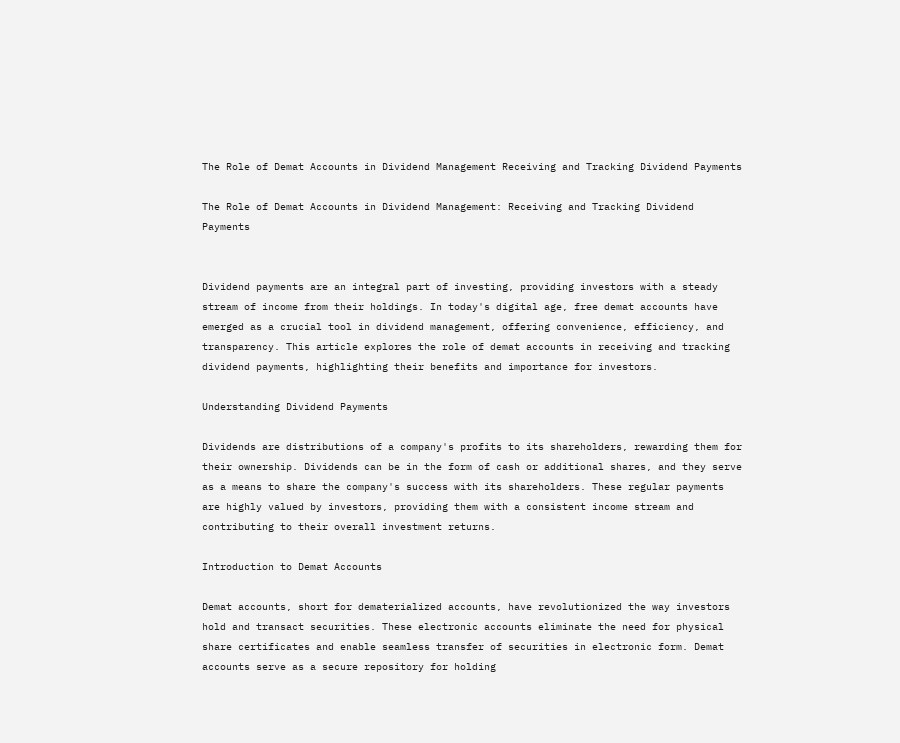The Role of Demat Accounts in Dividend Management Receiving and Tracking Dividend Payments

The Role of Demat Accounts in Dividend Management: Receiving and Tracking Dividend Payments


Dividend payments are an integral part of investing, providing investors with a steady stream of income from their holdings. In today's digital age, free demat accounts have emerged as a crucial tool in dividend management, offering convenience, efficiency, and transparency. This article explores the role of demat accounts in receiving and tracking dividend payments, highlighting their benefits and importance for investors.

Understanding Dividend Payments

Dividends are distributions of a company's profits to its shareholders, rewarding them for their ownership. Dividends can be in the form of cash or additional shares, and they serve as a means to share the company's success with its shareholders. These regular payments are highly valued by investors, providing them with a consistent income stream and contributing to their overall investment returns.

Introduction to Demat Accounts

Demat accounts, short for dematerialized accounts, have revolutionized the way investors hold and transact securities. These electronic accounts eliminate the need for physical share certificates and enable seamless transfer of securities in electronic form. Demat accounts serve as a secure repository for holding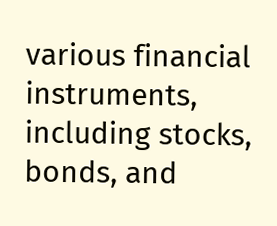various financial instruments, including stocks, bonds, and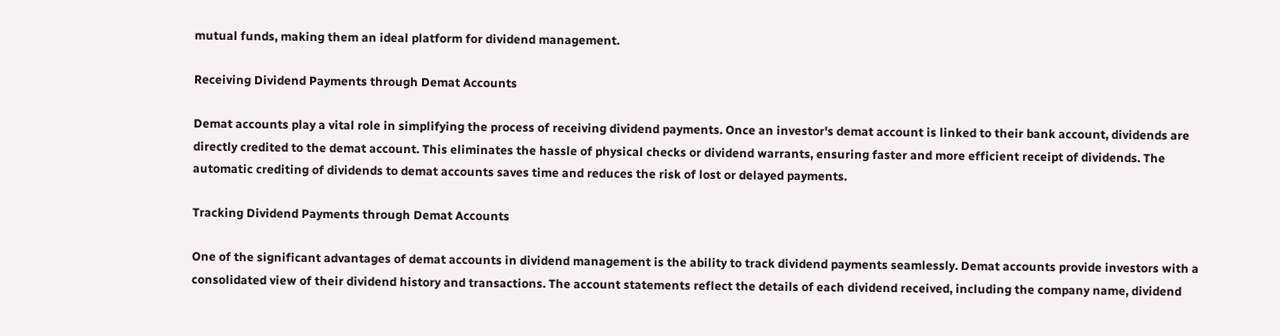mutual funds, making them an ideal platform for dividend management.

Receiving Dividend Payments through Demat Accounts

Demat accounts play a vital role in simplifying the process of receiving dividend payments. Once an investor's demat account is linked to their bank account, dividends are directly credited to the demat account. This eliminates the hassle of physical checks or dividend warrants, ensuring faster and more efficient receipt of dividends. The automatic crediting of dividends to demat accounts saves time and reduces the risk of lost or delayed payments.

Tracking Dividend Payments through Demat Accounts

One of the significant advantages of demat accounts in dividend management is the ability to track dividend payments seamlessly. Demat accounts provide investors with a consolidated view of their dividend history and transactions. The account statements reflect the details of each dividend received, including the company name, dividend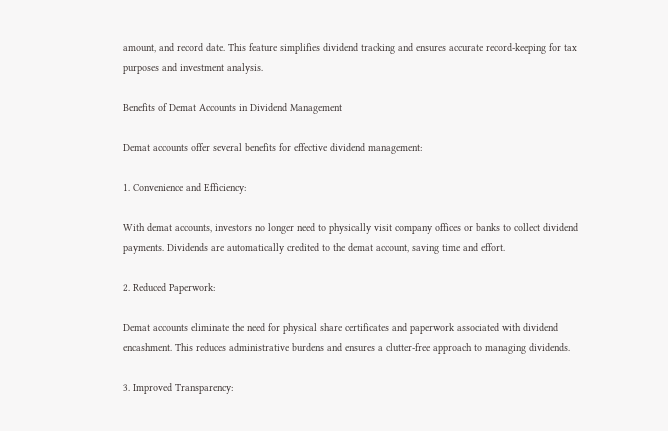amount, and record date. This feature simplifies dividend tracking and ensures accurate record-keeping for tax purposes and investment analysis.

Benefits of Demat Accounts in Dividend Management

Demat accounts offer several benefits for effective dividend management:

1. Convenience and Efficiency:

With demat accounts, investors no longer need to physically visit company offices or banks to collect dividend payments. Dividends are automatically credited to the demat account, saving time and effort.

2. Reduced Paperwork:

Demat accounts eliminate the need for physical share certificates and paperwork associated with dividend encashment. This reduces administrative burdens and ensures a clutter-free approach to managing dividends.

3. Improved Transparency: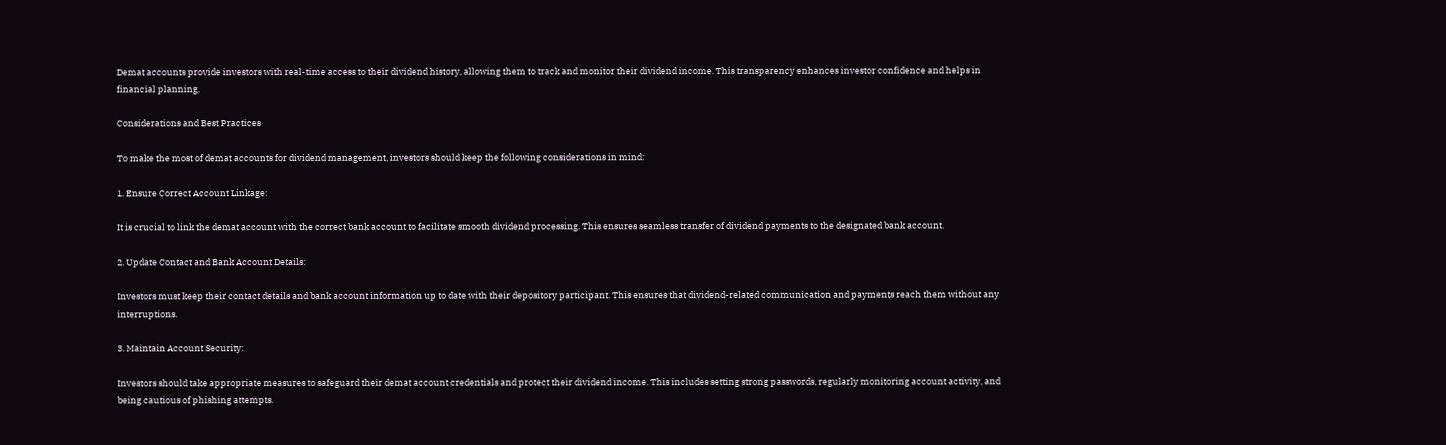Demat accounts provide investors with real-time access to their dividend history, allowing them to track and monitor their dividend income. This transparency enhances investor confidence and helps in financial planning.

Considerations and Best Practices

To make the most of demat accounts for dividend management, investors should keep the following considerations in mind:

1. Ensure Correct Account Linkage:

It is crucial to link the demat account with the correct bank account to facilitate smooth dividend processing. This ensures seamless transfer of dividend payments to the designated bank account.

2. Update Contact and Bank Account Details:

Investors must keep their contact details and bank account information up to date with their depository participant. This ensures that dividend-related communication and payments reach them without any interruptions.

3. Maintain Account Security:

Investors should take appropriate measures to safeguard their demat account credentials and protect their dividend income. This includes setting strong passwords, regularly monitoring account activity, and being cautious of phishing attempts.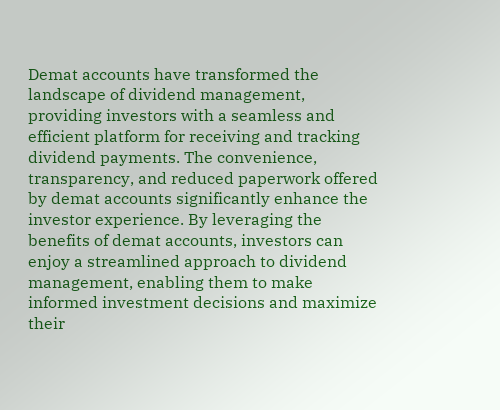Demat accounts have transformed the landscape of dividend management, providing investors with a seamless and efficient platform for receiving and tracking dividend payments. The convenience, transparency, and reduced paperwork offered by demat accounts significantly enhance the investor experience. By leveraging the benefits of demat accounts, investors can enjoy a streamlined approach to dividend management, enabling them to make informed investment decisions and maximize their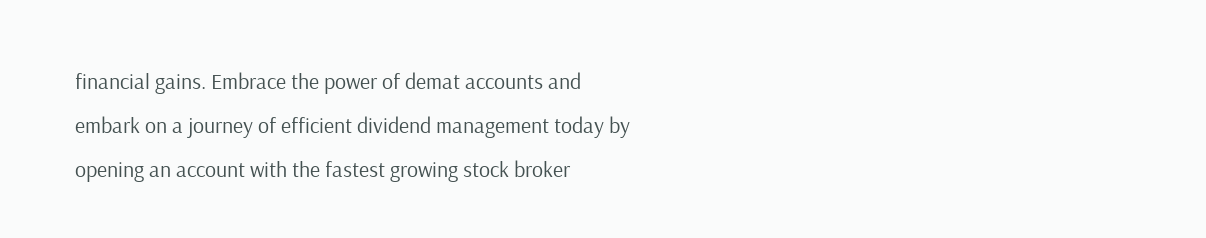financial gains. Embrace the power of demat accounts and embark on a journey of efficient dividend management today by opening an account with the fastest growing stock broker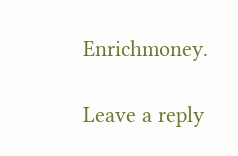Enrichmoney.

Leave a reply